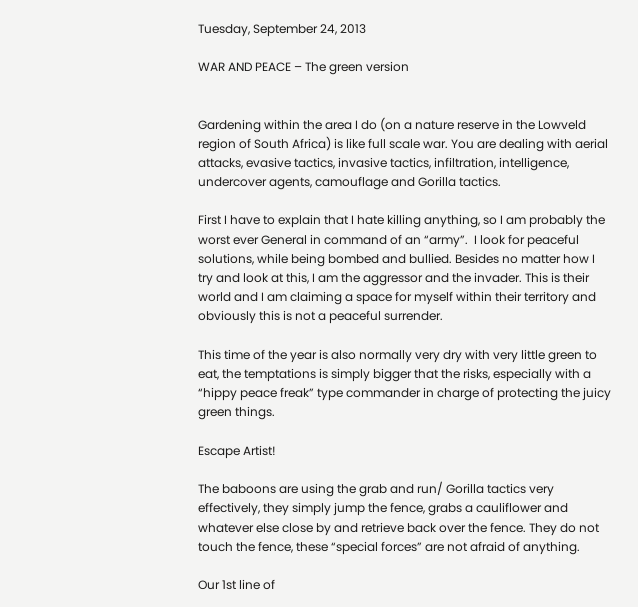Tuesday, September 24, 2013

WAR AND PEACE – The green version


Gardening within the area I do (on a nature reserve in the Lowveld region of South Africa) is like full scale war. You are dealing with aerial attacks, evasive tactics, invasive tactics, infiltration, intelligence, undercover agents, camouflage and Gorilla tactics.

First I have to explain that I hate killing anything, so I am probably the worst ever General in command of an “army”.  I look for peaceful solutions, while being bombed and bullied. Besides no matter how I try and look at this, I am the aggressor and the invader. This is their world and I am claiming a space for myself within their territory and obviously this is not a peaceful surrender.

This time of the year is also normally very dry with very little green to eat, the temptations is simply bigger that the risks, especially with a “hippy peace freak” type commander in charge of protecting the juicy green things.

Escape Artist!

The baboons are using the grab and run/ Gorilla tactics very effectively, they simply jump the fence, grabs a cauliflower and whatever else close by and retrieve back over the fence. They do not touch the fence, these “special forces” are not afraid of anything.

Our 1st line of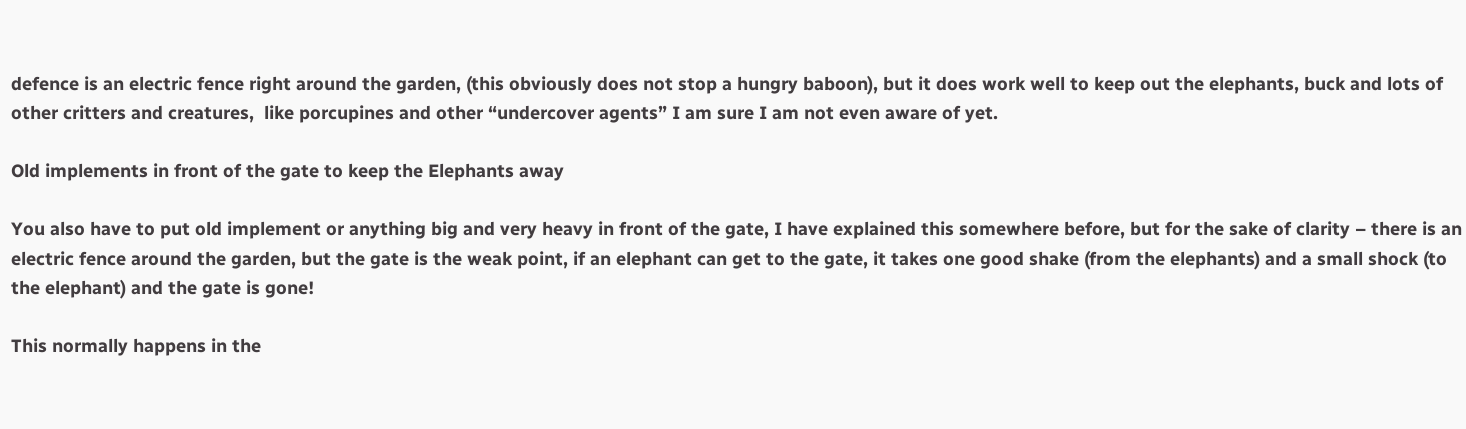defence is an electric fence right around the garden, (this obviously does not stop a hungry baboon), but it does work well to keep out the elephants, buck and lots of other critters and creatures,  like porcupines and other “undercover agents” I am sure I am not even aware of yet.

Old implements in front of the gate to keep the Elephants away

You also have to put old implement or anything big and very heavy in front of the gate, I have explained this somewhere before, but for the sake of clarity – there is an electric fence around the garden, but the gate is the weak point, if an elephant can get to the gate, it takes one good shake (from the elephants) and a small shock (to the elephant) and the gate is gone!

This normally happens in the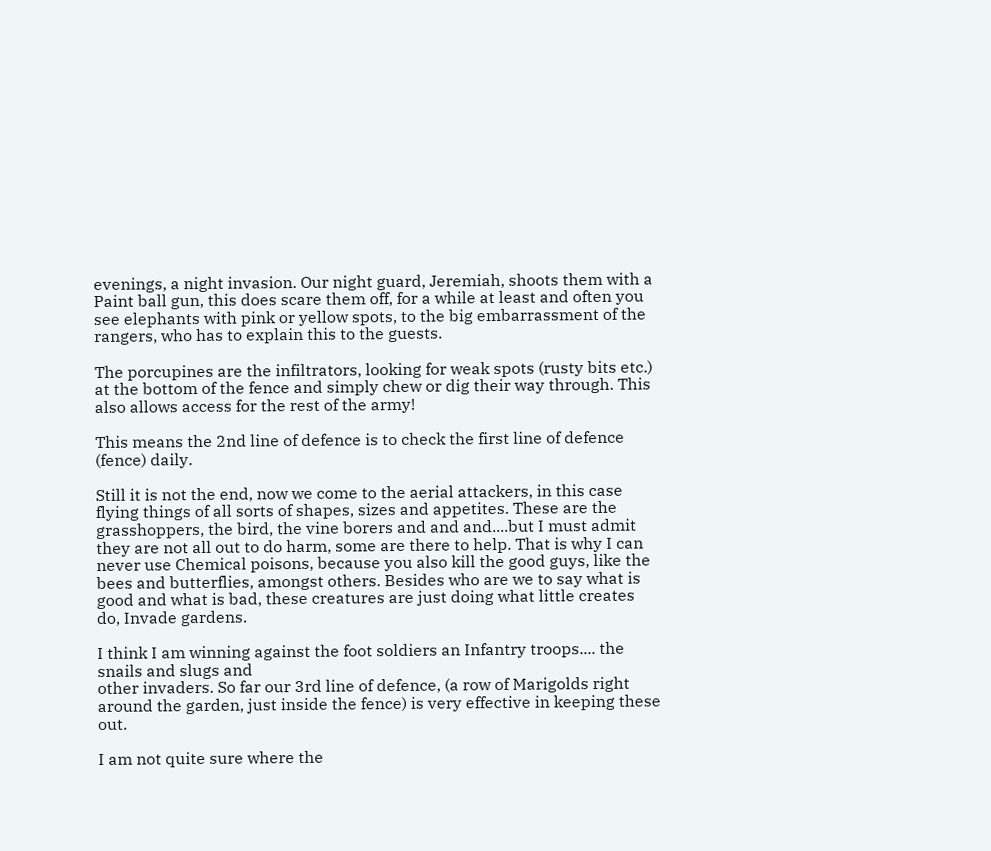evenings, a night invasion. Our night guard, Jeremiah, shoots them with a Paint ball gun, this does scare them off, for a while at least and often you see elephants with pink or yellow spots, to the big embarrassment of the rangers, who has to explain this to the guests.

The porcupines are the infiltrators, looking for weak spots (rusty bits etc.) at the bottom of the fence and simply chew or dig their way through. This also allows access for the rest of the army!

This means the 2nd line of defence is to check the first line of defence (fence) daily.

Still it is not the end, now we come to the aerial attackers, in this case flying things of all sorts of shapes, sizes and appetites. These are the grasshoppers, the bird, the vine borers and and and....but I must admit they are not all out to do harm, some are there to help. That is why I can never use Chemical poisons, because you also kill the good guys, like the bees and butterflies, amongst others. Besides who are we to say what is good and what is bad, these creatures are just doing what little creates do, Invade gardens.

I think I am winning against the foot soldiers an Infantry troops.... the snails and slugs and
other invaders. So far our 3rd line of defence, (a row of Marigolds right around the garden, just inside the fence) is very effective in keeping these out.

I am not quite sure where the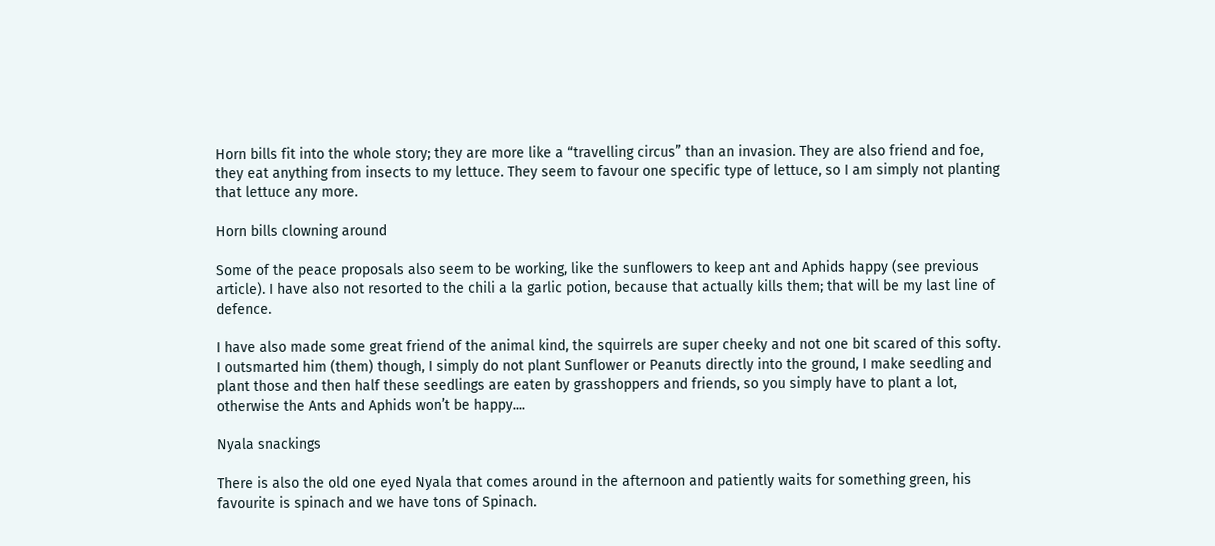Horn bills fit into the whole story; they are more like a “travelling circus” than an invasion. They are also friend and foe, they eat anything from insects to my lettuce. They seem to favour one specific type of lettuce, so I am simply not planting that lettuce any more.

Horn bills clowning around

Some of the peace proposals also seem to be working, like the sunflowers to keep ant and Aphids happy (see previous article). I have also not resorted to the chili a la garlic potion, because that actually kills them; that will be my last line of defence.

I have also made some great friend of the animal kind, the squirrels are super cheeky and not one bit scared of this softy. I outsmarted him (them) though, I simply do not plant Sunflower or Peanuts directly into the ground, I make seedling and plant those and then half these seedlings are eaten by grasshoppers and friends, so you simply have to plant a lot, otherwise the Ants and Aphids won’t be happy....

Nyala snackings

There is also the old one eyed Nyala that comes around in the afternoon and patiently waits for something green, his favourite is spinach and we have tons of Spinach.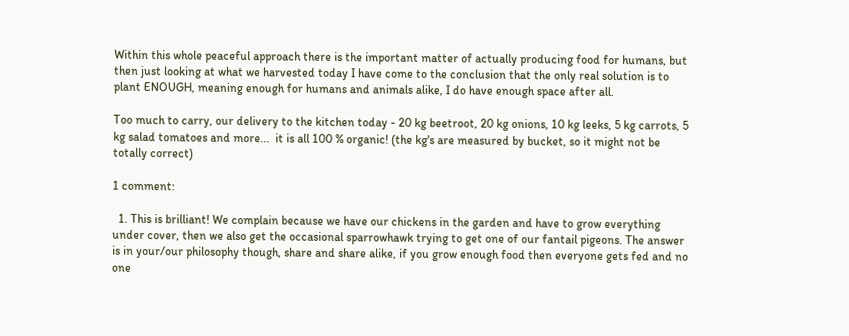Within this whole peaceful approach there is the important matter of actually producing food for humans, but then just looking at what we harvested today I have come to the conclusion that the only real solution is to plant ENOUGH, meaning enough for humans and animals alike, I do have enough space after all.

Too much to carry, our delivery to the kitchen today - 20 kg beetroot, 20 kg onions, 10 kg leeks, 5 kg carrots, 5 kg salad tomatoes and more...  it is all 100 % organic! (the kg's are measured by bucket, so it might not be totally correct)

1 comment:

  1. This is brilliant! We complain because we have our chickens in the garden and have to grow everything under cover, then we also get the occasional sparrowhawk trying to get one of our fantail pigeons. The answer is in your/our philosophy though, share and share alike, if you grow enough food then everyone gets fed and no one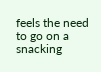feels the need to go on a snacking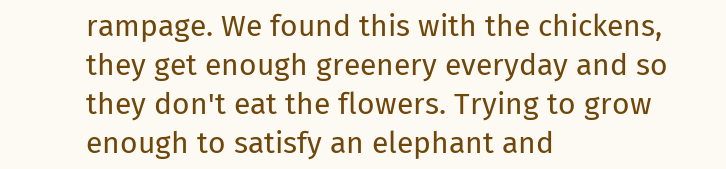rampage. We found this with the chickens, they get enough greenery everyday and so they don't eat the flowers. Trying to grow enough to satisfy an elephant and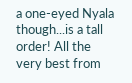a one-eyed Nyala though...is a tall order! All the very best from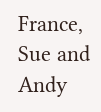France, Sue and Andy